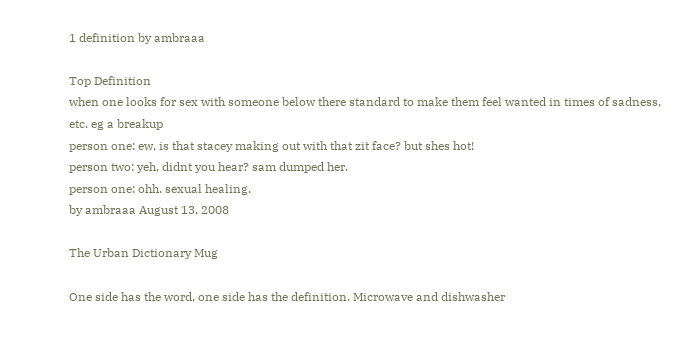1 definition by ambraaa

Top Definition
when one looks for sex with someone below there standard to make them feel wanted in times of sadness, etc. eg a breakup
person one: ew, is that stacey making out with that zit face? but shes hot!
person two: yeh, didnt you hear? sam dumped her.
person one: ohh. sexual healing.
by ambraaa August 13, 2008

The Urban Dictionary Mug

One side has the word, one side has the definition. Microwave and dishwasher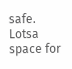safe. Lotsa space for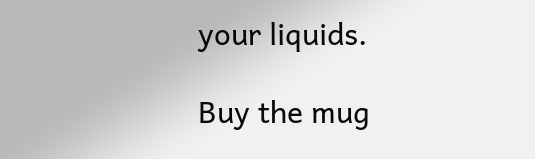your liquids.

Buy the mug